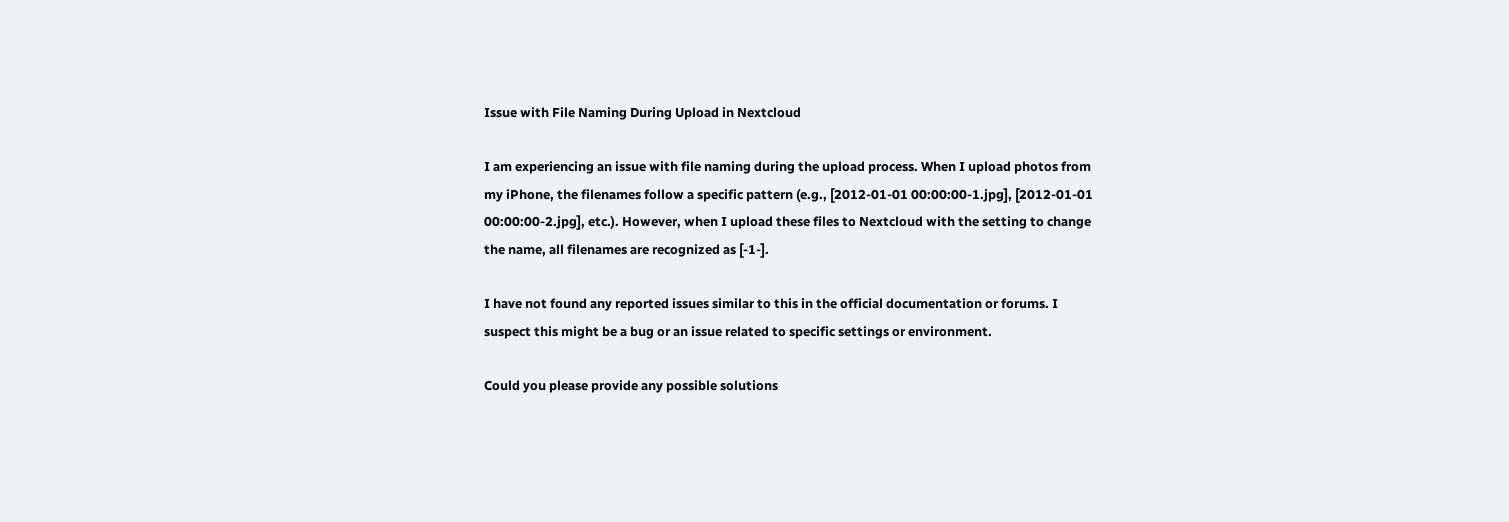Issue with File Naming During Upload in Nextcloud

I am experiencing an issue with file naming during the upload process. When I upload photos from my iPhone, the filenames follow a specific pattern (e.g., [2012-01-01 00:00:00-1.jpg], [2012-01-01 00:00:00-2.jpg], etc.). However, when I upload these files to Nextcloud with the setting to change the name, all filenames are recognized as [-1-].

I have not found any reported issues similar to this in the official documentation or forums. I suspect this might be a bug or an issue related to specific settings or environment.

Could you please provide any possible solutions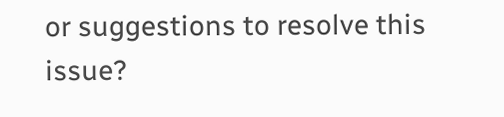or suggestions to resolve this issue?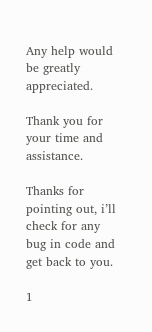Any help would be greatly appreciated.

Thank you for your time and assistance.

Thanks for pointing out, i’ll check for any bug in code and get back to you.

1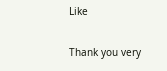Like

Thank you very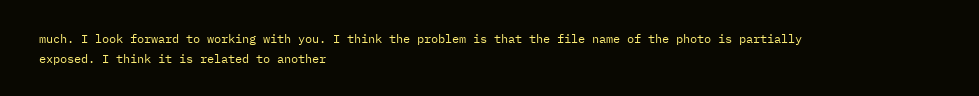much. I look forward to working with you. I think the problem is that the file name of the photo is partially exposed. I think it is related to another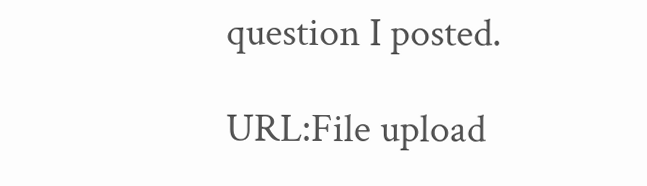question I posted.

URL:File upload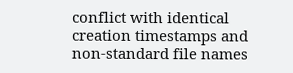conflict with identical creation timestamps and non-standard file names